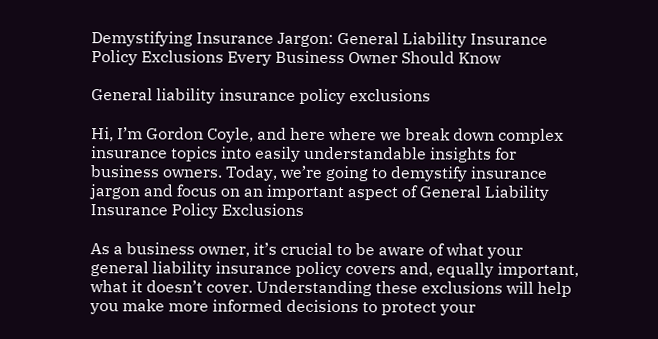Demystifying Insurance Jargon: General Liability Insurance Policy Exclusions Every Business Owner Should Know

General liability insurance policy exclusions

Hi, I’m Gordon Coyle, and here where we break down complex insurance topics into easily understandable insights for business owners. Today, we’re going to demystify insurance jargon and focus on an important aspect of General Liability Insurance Policy Exclusions

As a business owner, it’s crucial to be aware of what your general liability insurance policy covers and, equally important, what it doesn’t cover. Understanding these exclusions will help you make more informed decisions to protect your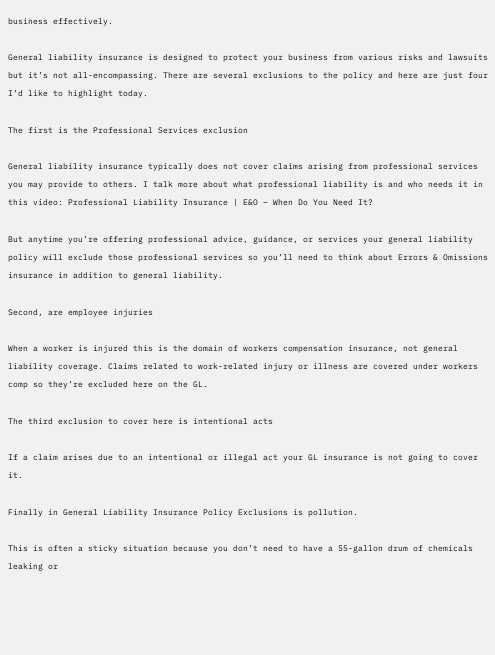business effectively.

General liability insurance is designed to protect your business from various risks and lawsuits but it’s not all-encompassing. There are several exclusions to the policy and here are just four I’d like to highlight today.

The first is the Professional Services exclusion

General liability insurance typically does not cover claims arising from professional services you may provide to others. I talk more about what professional liability is and who needs it in this video: Professional Liability Insurance | E&O – When Do You Need It?

But anytime you’re offering professional advice, guidance, or services your general liability policy will exclude those professional services so you’ll need to think about Errors & Omissions insurance in addition to general liability.

Second, are employee injuries

When a worker is injured this is the domain of workers compensation insurance, not general liability coverage. Claims related to work-related injury or illness are covered under workers comp so they’re excluded here on the GL.

The third exclusion to cover here is intentional acts

If a claim arises due to an intentional or illegal act your GL insurance is not going to cover it.

Finally in General Liability Insurance Policy Exclusions is pollution.

This is often a sticky situation because you don’t need to have a 55-gallon drum of chemicals leaking or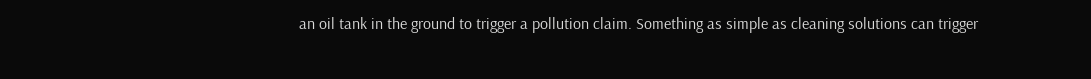an oil tank in the ground to trigger a pollution claim. Something as simple as cleaning solutions can trigger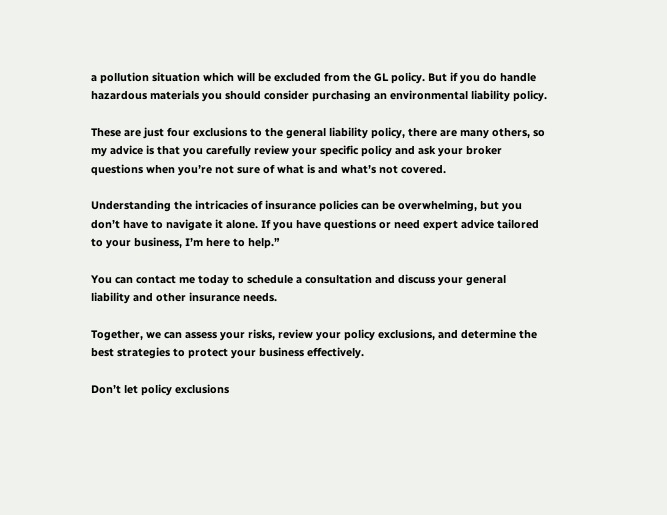a pollution situation which will be excluded from the GL policy. But if you do handle hazardous materials you should consider purchasing an environmental liability policy.

These are just four exclusions to the general liability policy, there are many others, so my advice is that you carefully review your specific policy and ask your broker questions when you’re not sure of what is and what’s not covered.

Understanding the intricacies of insurance policies can be overwhelming, but you don’t have to navigate it alone. If you have questions or need expert advice tailored to your business, I’m here to help.”

You can contact me today to schedule a consultation and discuss your general liability and other insurance needs.

Together, we can assess your risks, review your policy exclusions, and determine the best strategies to protect your business effectively.

Don’t let policy exclusions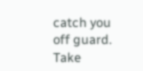catch you off guard. Take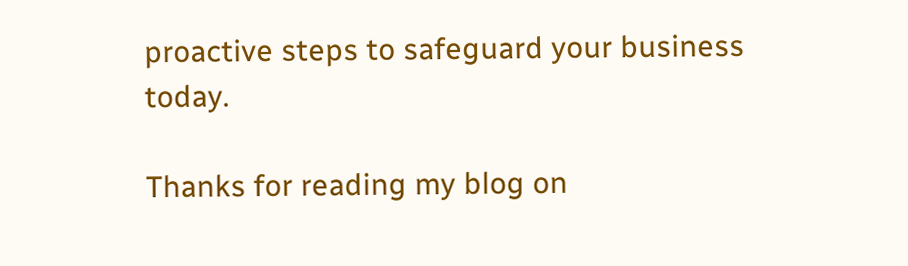proactive steps to safeguard your business today.

Thanks for reading my blog on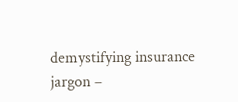demystifying insurance jargon –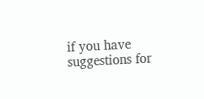if you have suggestions for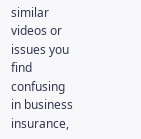similar videos or issues you find confusing in business insurance,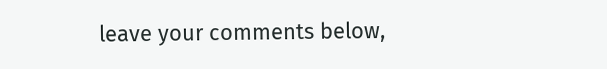leave your comments below,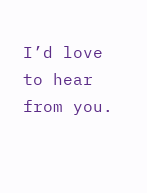I’d love to hear from you.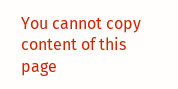You cannot copy content of this page